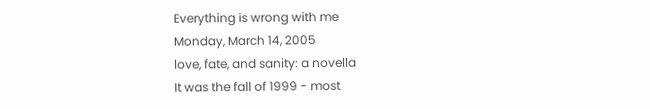Everything is wrong with me
Monday, March 14, 2005
love, fate, and sanity: a novella
It was the fall of 1999 - most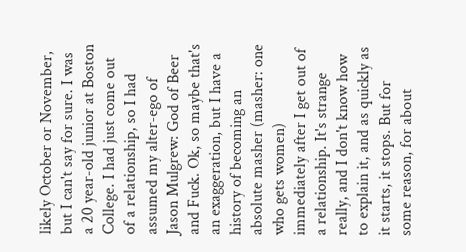likely October or November, but I can't say for sure. I was a 20 year-old junior at Boston College. I had just come out of a relationship, so I had assumed my alter-ego of Jason Mulgrew: God of Beer and Fuck. Ok, so maybe that's an exaggeration, but I have a history of becoming an absolute masher (masher: one who gets women) immediately after I get out of a relationship. It's strange really, and I don't know how to explain it, and as quickly as it starts, it stops. But for some reason, for about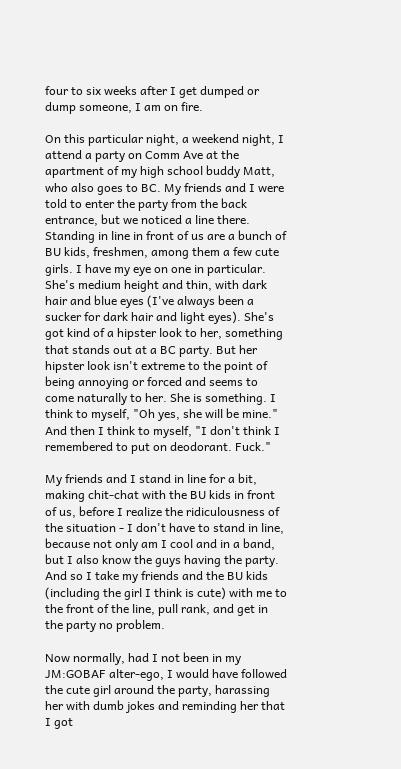four to six weeks after I get dumped or dump someone, I am on fire.

On this particular night, a weekend night, I attend a party on Comm Ave at the apartment of my high school buddy Matt, who also goes to BC. My friends and I were told to enter the party from the back entrance, but we noticed a line there. Standing in line in front of us are a bunch of BU kids, freshmen, among them a few cute girls. I have my eye on one in particular. She's medium height and thin, with dark hair and blue eyes (I've always been a sucker for dark hair and light eyes). She's got kind of a hipster look to her, something that stands out at a BC party. But her hipster look isn't extreme to the point of being annoying or forced and seems to come naturally to her. She is something. I think to myself, "Oh yes, she will be mine." And then I think to myself, "I don't think I remembered to put on deodorant. Fuck."

My friends and I stand in line for a bit, making chit-chat with the BU kids in front of us, before I realize the ridiculousness of the situation - I don't have to stand in line, because not only am I cool and in a band, but I also know the guys having the party. And so I take my friends and the BU kids (including the girl I think is cute) with me to the front of the line, pull rank, and get in the party no problem.

Now normally, had I not been in my JM:GOBAF alter-ego, I would have followed the cute girl around the party, harassing her with dumb jokes and reminding her that I got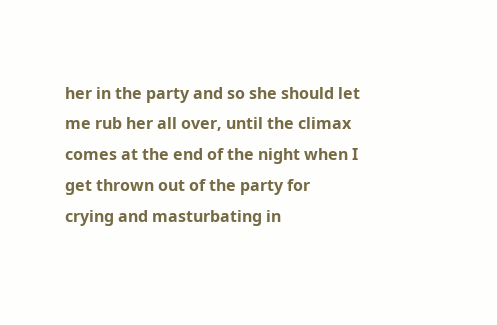her in the party and so she should let me rub her all over, until the climax comes at the end of the night when I get thrown out of the party for crying and masturbating in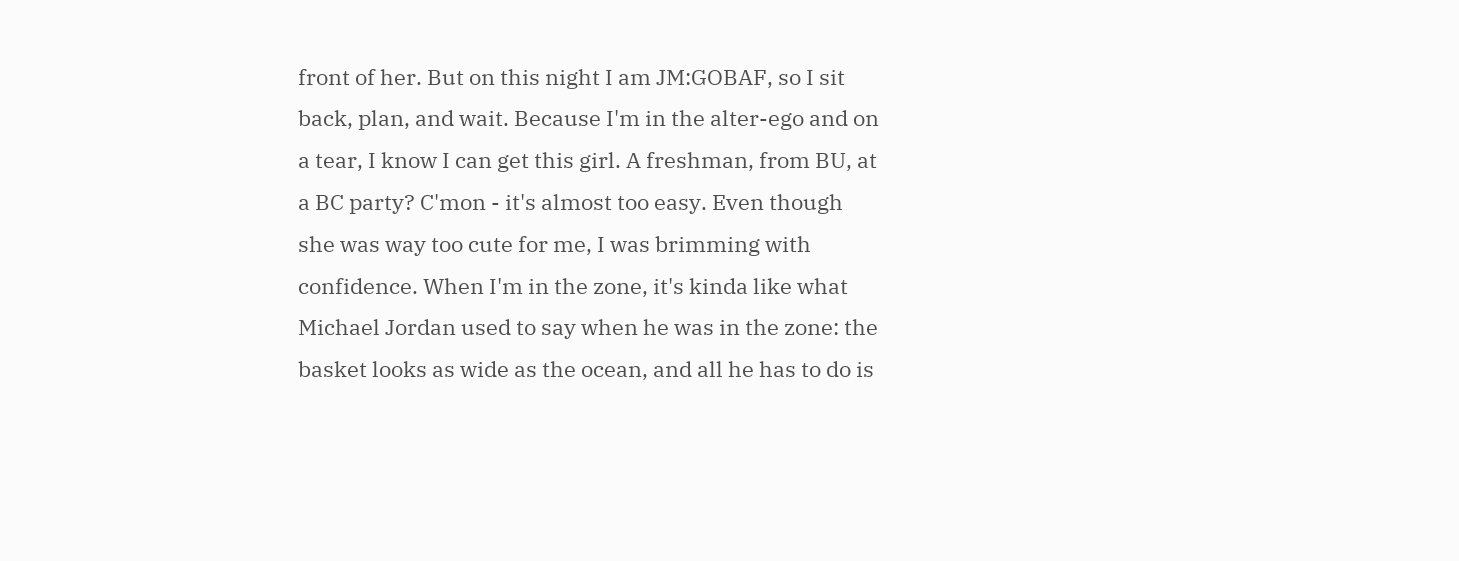front of her. But on this night I am JM:GOBAF, so I sit back, plan, and wait. Because I'm in the alter-ego and on a tear, I know I can get this girl. A freshman, from BU, at a BC party? C'mon - it's almost too easy. Even though she was way too cute for me, I was brimming with confidence. When I'm in the zone, it's kinda like what Michael Jordan used to say when he was in the zone: the basket looks as wide as the ocean, and all he has to do is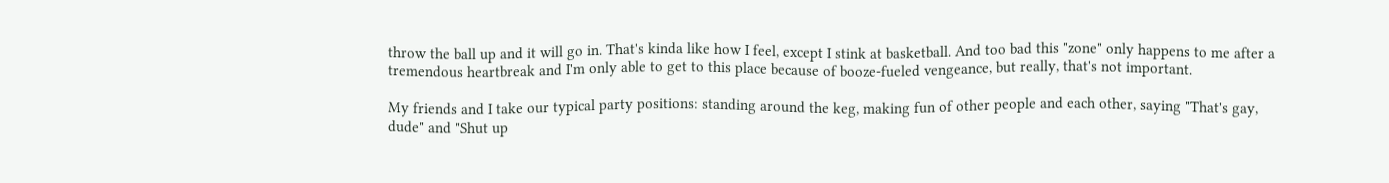throw the ball up and it will go in. That's kinda like how I feel, except I stink at basketball. And too bad this "zone" only happens to me after a tremendous heartbreak and I'm only able to get to this place because of booze-fueled vengeance, but really, that's not important.

My friends and I take our typical party positions: standing around the keg, making fun of other people and each other, saying "That's gay, dude" and "Shut up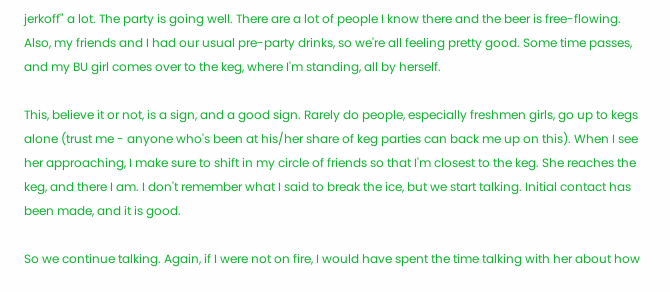jerkoff" a lot. The party is going well. There are a lot of people I know there and the beer is free-flowing. Also, my friends and I had our usual pre-party drinks, so we're all feeling pretty good. Some time passes, and my BU girl comes over to the keg, where I'm standing, all by herself.

This, believe it or not, is a sign, and a good sign. Rarely do people, especially freshmen girls, go up to kegs alone (trust me - anyone who's been at his/her share of keg parties can back me up on this). When I see her approaching, I make sure to shift in my circle of friends so that I'm closest to the keg. She reaches the keg, and there I am. I don't remember what I said to break the ice, but we start talking. Initial contact has been made, and it is good.

So we continue talking. Again, if I were not on fire, I would have spent the time talking with her about how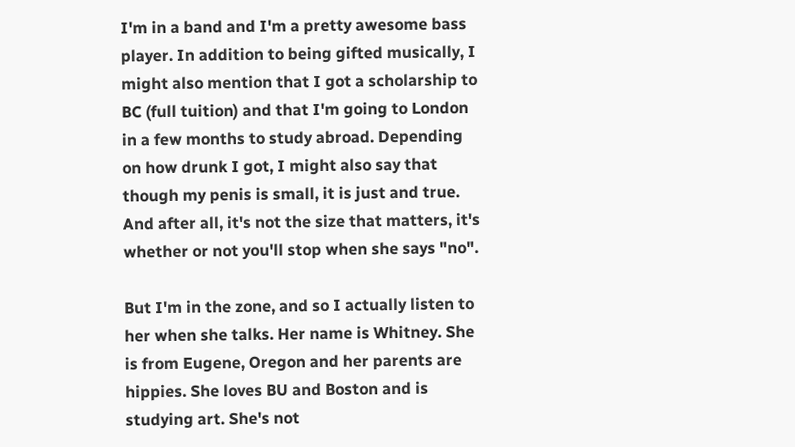I'm in a band and I'm a pretty awesome bass player. In addition to being gifted musically, I might also mention that I got a scholarship to BC (full tuition) and that I'm going to London in a few months to study abroad. Depending on how drunk I got, I might also say that though my penis is small, it is just and true. And after all, it's not the size that matters, it's whether or not you'll stop when she says "no".

But I'm in the zone, and so I actually listen to her when she talks. Her name is Whitney. She is from Eugene, Oregon and her parents are hippies. She loves BU and Boston and is studying art. She's not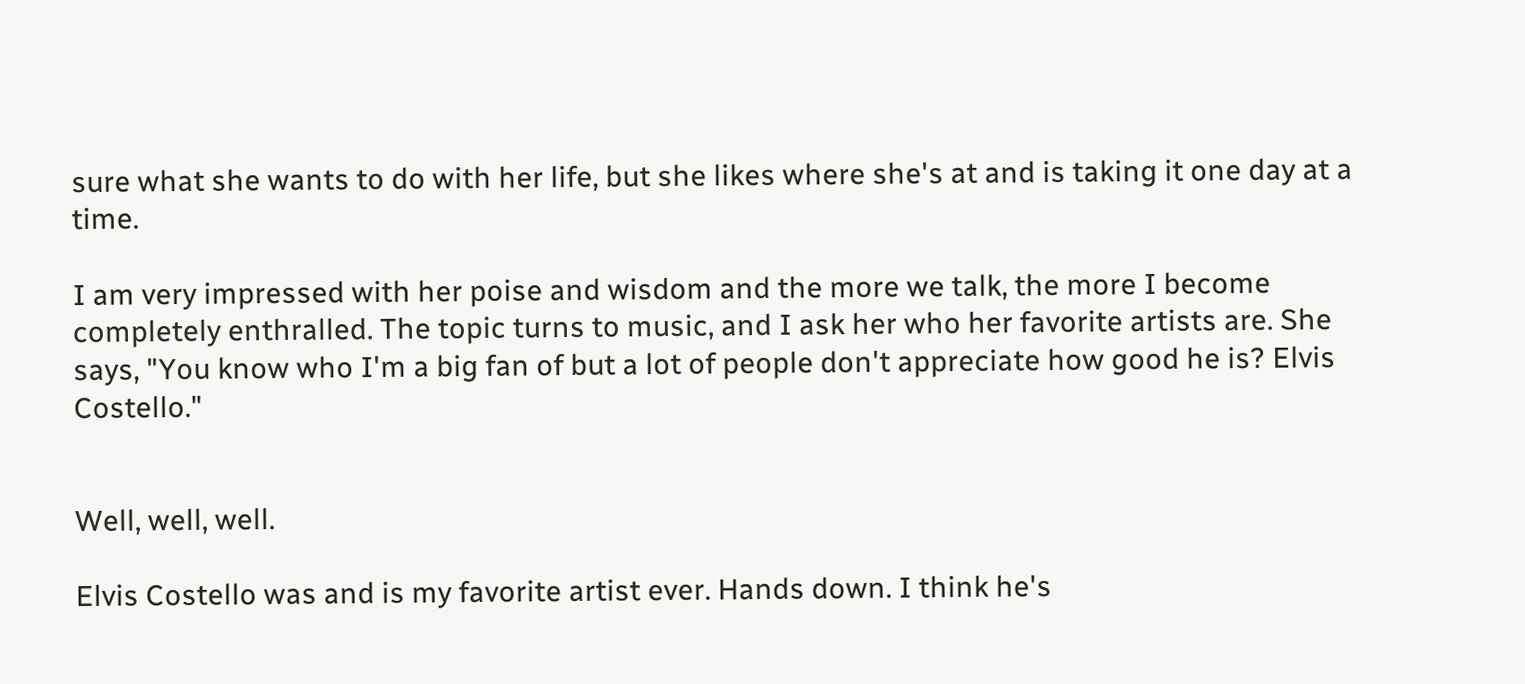sure what she wants to do with her life, but she likes where she's at and is taking it one day at a time.

I am very impressed with her poise and wisdom and the more we talk, the more I become completely enthralled. The topic turns to music, and I ask her who her favorite artists are. She says, "You know who I'm a big fan of but a lot of people don't appreciate how good he is? Elvis Costello."


Well, well, well.

Elvis Costello was and is my favorite artist ever. Hands down. I think he's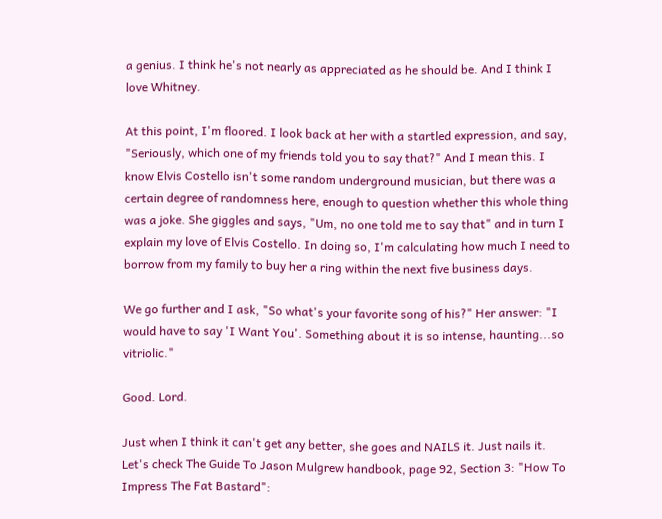a genius. I think he's not nearly as appreciated as he should be. And I think I love Whitney.

At this point, I'm floored. I look back at her with a startled expression, and say, "Seriously, which one of my friends told you to say that?" And I mean this. I know Elvis Costello isn't some random underground musician, but there was a certain degree of randomness here, enough to question whether this whole thing was a joke. She giggles and says, "Um, no one told me to say that" and in turn I explain my love of Elvis Costello. In doing so, I'm calculating how much I need to borrow from my family to buy her a ring within the next five business days.

We go further and I ask, "So what's your favorite song of his?" Her answer: "I would have to say 'I Want You'. Something about it is so intense, haunting...so vitriolic."

Good. Lord.

Just when I think it can't get any better, she goes and NAILS it. Just nails it. Let's check The Guide To Jason Mulgrew handbook, page 92, Section 3: "How To Impress The Fat Bastard":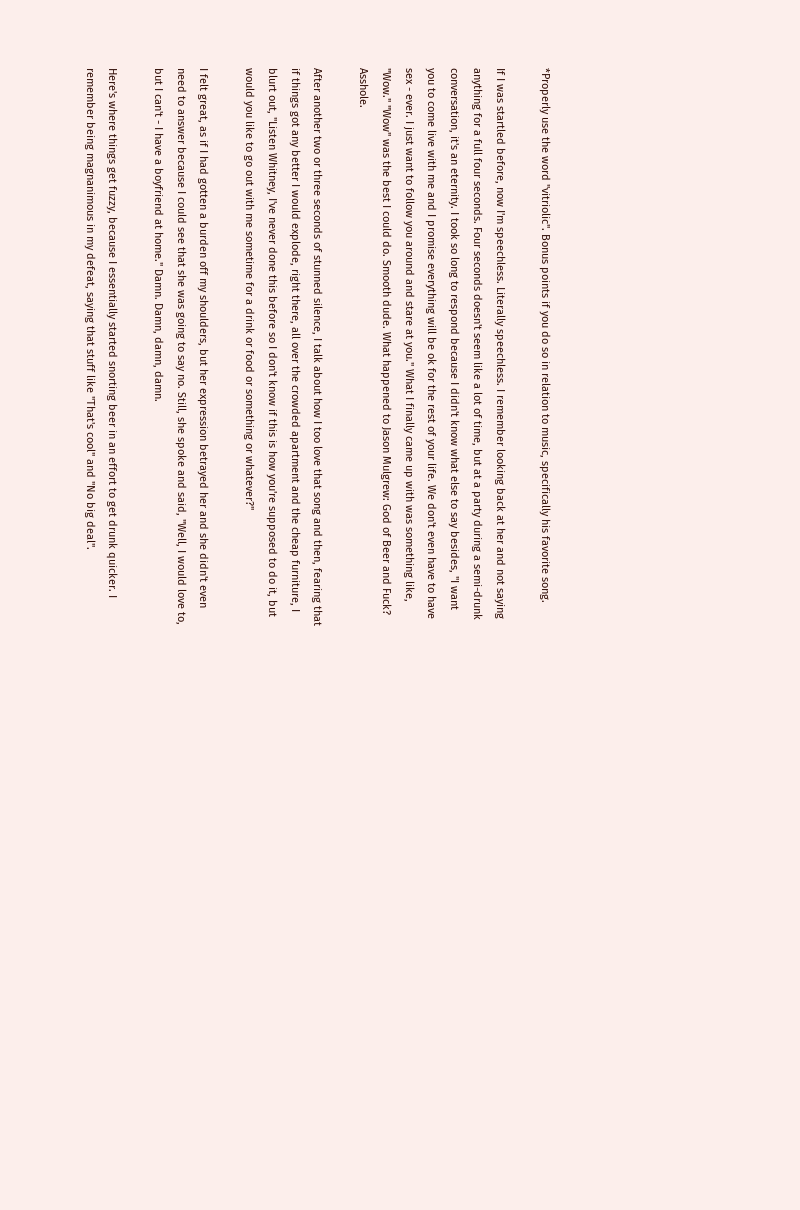*Properly use the word "vitriolic". Bonus points if you do so in relation to music, specifically his favorite song.

If I was startled before, now I'm speechless. Literally speechless. I remember looking back at her and not saying anything for a full four seconds. Four seconds doesn't seem like a lot of time, but at a party during a semi-drunk conversation, it's an eternity. I took so long to respond because I didn't know what else to say besides, "I want you to come live with me and I promise everything will be ok for the rest of your life. We don't even have to have sex - ever. I just want to follow you around and stare at you." What I finally came up with was something like, "Wow." "Wow" was the best I could do. Smooth dude. What happened to Jason Mulgrew: God of Beer and Fuck? Asshole.

After another two or three seconds of stunned silence, I talk about how I too love that song and then, fearing that if things got any better I would explode, right there, all over the crowded apartment and the cheap furniture, I blurt out, "Listen Whitney, I've never done this before so I don't know if this is how you're supposed to do it, but would you like to go out with me sometime for a drink or food or something or whatever?"

I felt great, as if I had gotten a burden off my shoulders, but her expression betrayed her and she didn't even need to answer because I could see that she was going to say no. Still, she spoke and said, "Well, I would love to, but I can't - I have a boyfriend at home." Damn. Damn, damn, damn.

Here's where things get fuzzy, because I essentially started snorting beer in an effort to get drunk quicker. I remember being magnanimous in my defeat, saying that stuff like "That's cool" and "No big deal".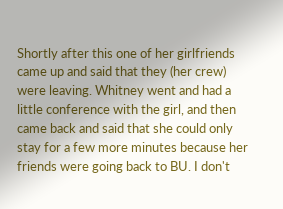Shortly after this one of her girlfriends came up and said that they (her crew) were leaving. Whitney went and had a little conference with the girl, and then came back and said that she could only stay for a few more minutes because her friends were going back to BU. I don't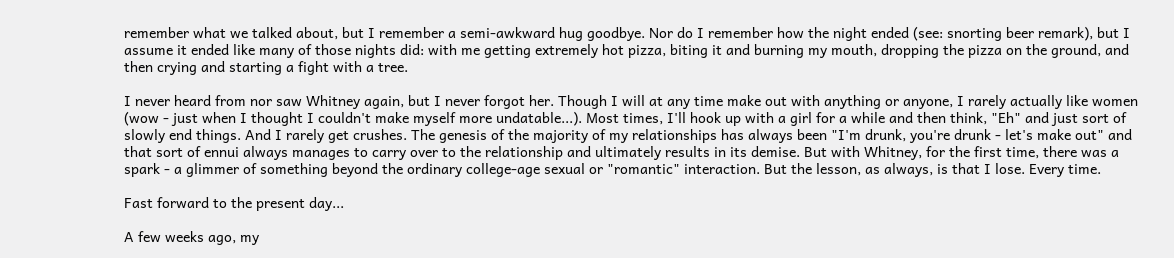remember what we talked about, but I remember a semi-awkward hug goodbye. Nor do I remember how the night ended (see: snorting beer remark), but I assume it ended like many of those nights did: with me getting extremely hot pizza, biting it and burning my mouth, dropping the pizza on the ground, and then crying and starting a fight with a tree.

I never heard from nor saw Whitney again, but I never forgot her. Though I will at any time make out with anything or anyone, I rarely actually like women (wow - just when I thought I couldn't make myself more undatable...). Most times, I'll hook up with a girl for a while and then think, "Eh" and just sort of slowly end things. And I rarely get crushes. The genesis of the majority of my relationships has always been "I'm drunk, you're drunk - let's make out" and that sort of ennui always manages to carry over to the relationship and ultimately results in its demise. But with Whitney, for the first time, there was a spark - a glimmer of something beyond the ordinary college-age sexual or "romantic" interaction. But the lesson, as always, is that I lose. Every time.

Fast forward to the present day...

A few weeks ago, my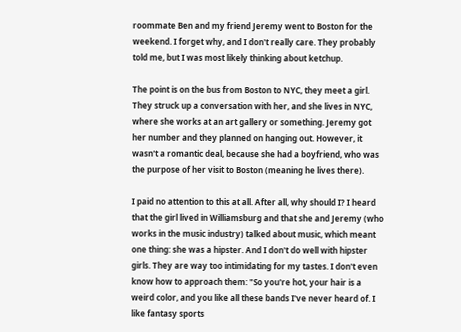roommate Ben and my friend Jeremy went to Boston for the weekend. I forget why, and I don't really care. They probably told me, but I was most likely thinking about ketchup.

The point is on the bus from Boston to NYC, they meet a girl. They struck up a conversation with her, and she lives in NYC, where she works at an art gallery or something. Jeremy got her number and they planned on hanging out. However, it wasn't a romantic deal, because she had a boyfriend, who was the purpose of her visit to Boston (meaning he lives there).

I paid no attention to this at all. After all, why should I? I heard that the girl lived in Williamsburg and that she and Jeremy (who works in the music industry) talked about music, which meant one thing: she was a hipster. And I don't do well with hipster girls. They are way too intimidating for my tastes. I don't even know how to approach them: "So you're hot, your hair is a weird color, and you like all these bands I've never heard of. I like fantasy sports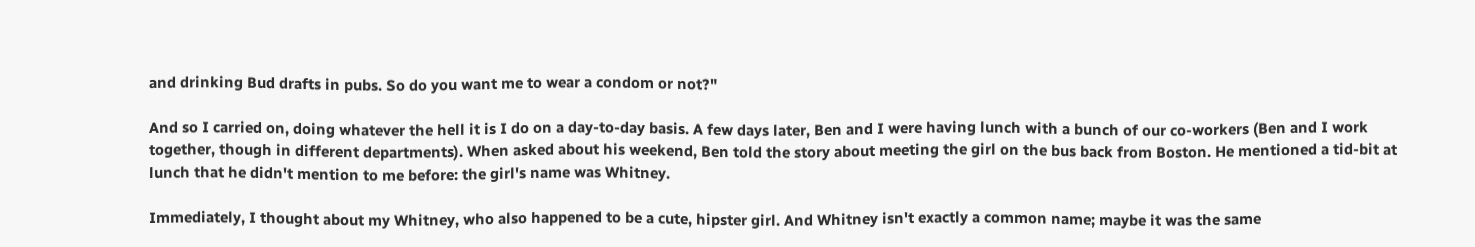and drinking Bud drafts in pubs. So do you want me to wear a condom or not?"

And so I carried on, doing whatever the hell it is I do on a day-to-day basis. A few days later, Ben and I were having lunch with a bunch of our co-workers (Ben and I work together, though in different departments). When asked about his weekend, Ben told the story about meeting the girl on the bus back from Boston. He mentioned a tid-bit at lunch that he didn't mention to me before: the girl's name was Whitney.

Immediately, I thought about my Whitney, who also happened to be a cute, hipster girl. And Whitney isn't exactly a common name; maybe it was the same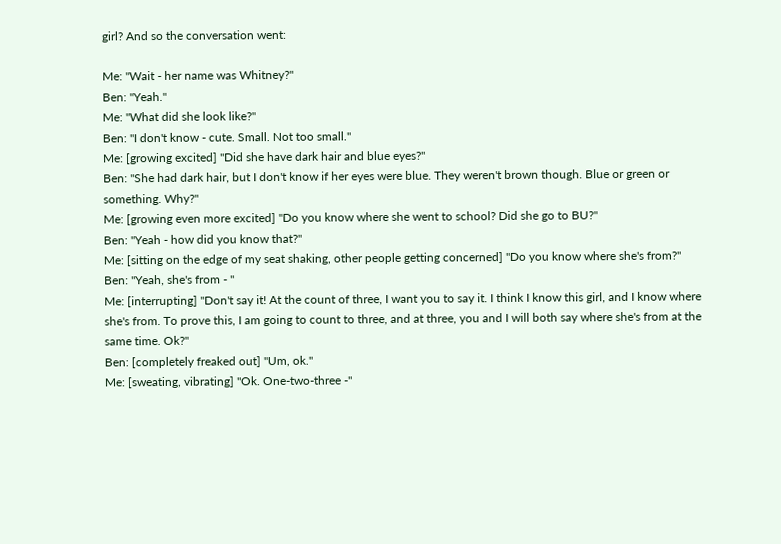girl? And so the conversation went:

Me: "Wait - her name was Whitney?"
Ben: "Yeah."
Me: "What did she look like?"
Ben: "I don't know - cute. Small. Not too small."
Me: [growing excited] "Did she have dark hair and blue eyes?"
Ben: "She had dark hair, but I don't know if her eyes were blue. They weren't brown though. Blue or green or something. Why?"
Me: [growing even more excited] "Do you know where she went to school? Did she go to BU?"
Ben: "Yeah - how did you know that?"
Me: [sitting on the edge of my seat shaking, other people getting concerned] "Do you know where she's from?"
Ben: "Yeah, she's from - "
Me: [interrupting] "Don't say it! At the count of three, I want you to say it. I think I know this girl, and I know where she's from. To prove this, I am going to count to three, and at three, you and I will both say where she's from at the same time. Ok?"
Ben: [completely freaked out] "Um, ok."
Me: [sweating, vibrating] "Ok. One-two-three -"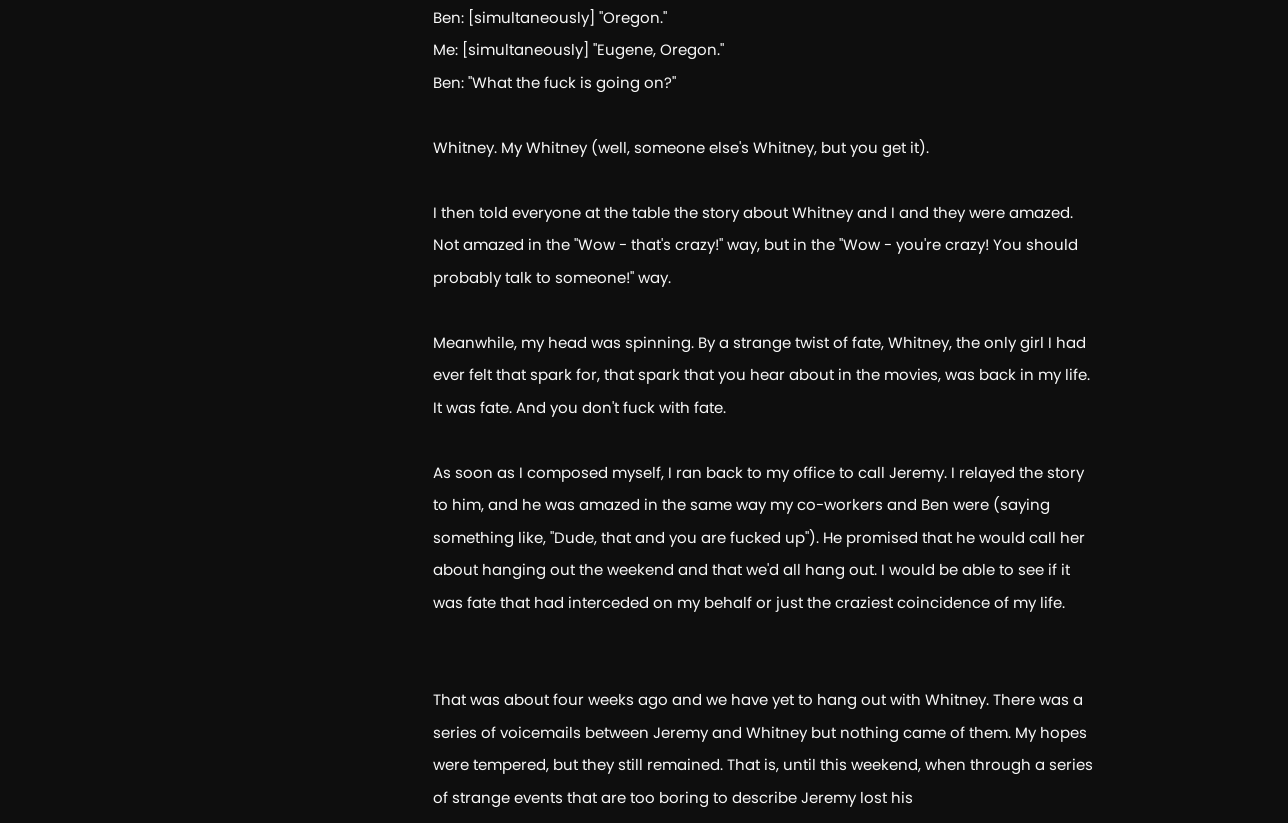Ben: [simultaneously] "Oregon."
Me: [simultaneously] "Eugene, Oregon."
Ben: "What the fuck is going on?"

Whitney. My Whitney (well, someone else's Whitney, but you get it).

I then told everyone at the table the story about Whitney and I and they were amazed. Not amazed in the "Wow - that's crazy!" way, but in the "Wow - you're crazy! You should probably talk to someone!" way.

Meanwhile, my head was spinning. By a strange twist of fate, Whitney, the only girl I had ever felt that spark for, that spark that you hear about in the movies, was back in my life. It was fate. And you don't fuck with fate.

As soon as I composed myself, I ran back to my office to call Jeremy. I relayed the story to him, and he was amazed in the same way my co-workers and Ben were (saying something like, "Dude, that and you are fucked up"). He promised that he would call her about hanging out the weekend and that we'd all hang out. I would be able to see if it was fate that had interceded on my behalf or just the craziest coincidence of my life.


That was about four weeks ago and we have yet to hang out with Whitney. There was a series of voicemails between Jeremy and Whitney but nothing came of them. My hopes were tempered, but they still remained. That is, until this weekend, when through a series of strange events that are too boring to describe Jeremy lost his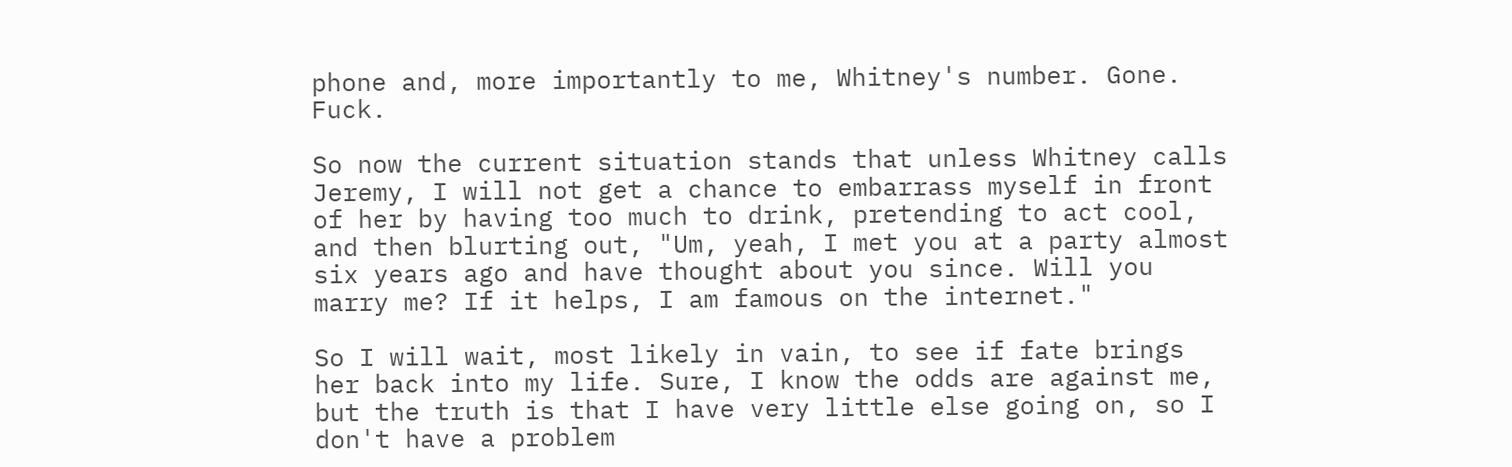phone and, more importantly to me, Whitney's number. Gone. Fuck.

So now the current situation stands that unless Whitney calls Jeremy, I will not get a chance to embarrass myself in front of her by having too much to drink, pretending to act cool, and then blurting out, "Um, yeah, I met you at a party almost six years ago and have thought about you since. Will you marry me? If it helps, I am famous on the internet."

So I will wait, most likely in vain, to see if fate brings her back into my life. Sure, I know the odds are against me, but the truth is that I have very little else going on, so I don't have a problem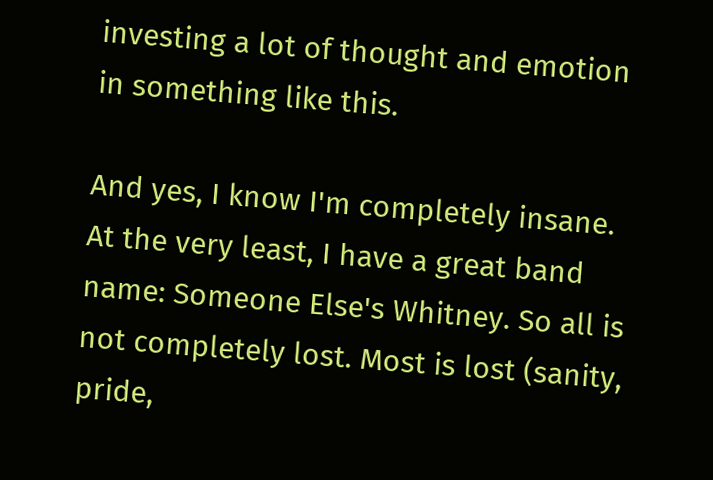investing a lot of thought and emotion in something like this.

And yes, I know I'm completely insane. At the very least, I have a great band name: Someone Else's Whitney. So all is not completely lost. Most is lost (sanity, pride,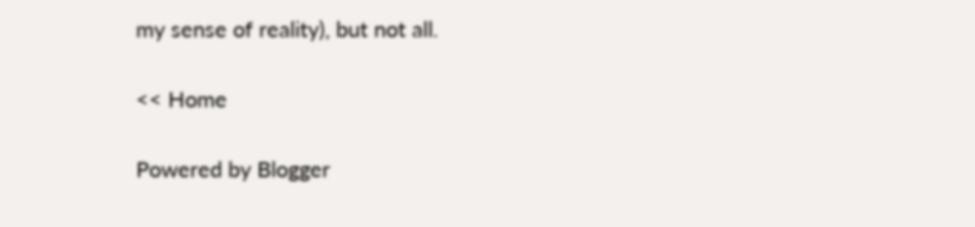my sense of reality), but not all.

<< Home

Powered by Blogger